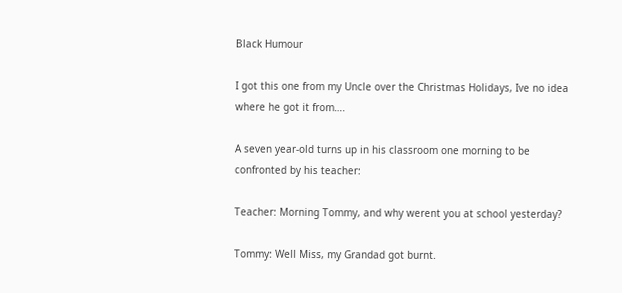Black Humour

I got this one from my Uncle over the Christmas Holidays, Ive no idea
where he got it from….

A seven year-old turns up in his classroom one morning to be
confronted by his teacher:

Teacher: Morning Tommy, and why werent you at school yesterday?

Tommy: Well Miss, my Grandad got burnt.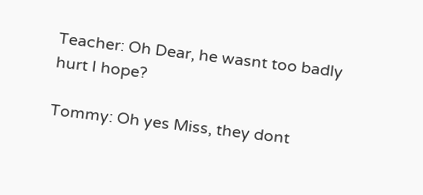Teacher: Oh Dear, he wasnt too badly hurt I hope?

Tommy: Oh yes Miss, they dont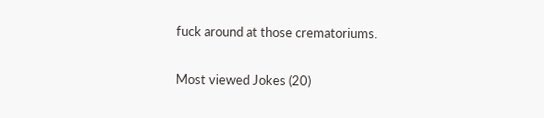fuck around at those crematoriums.

Most viewed Jokes (20)